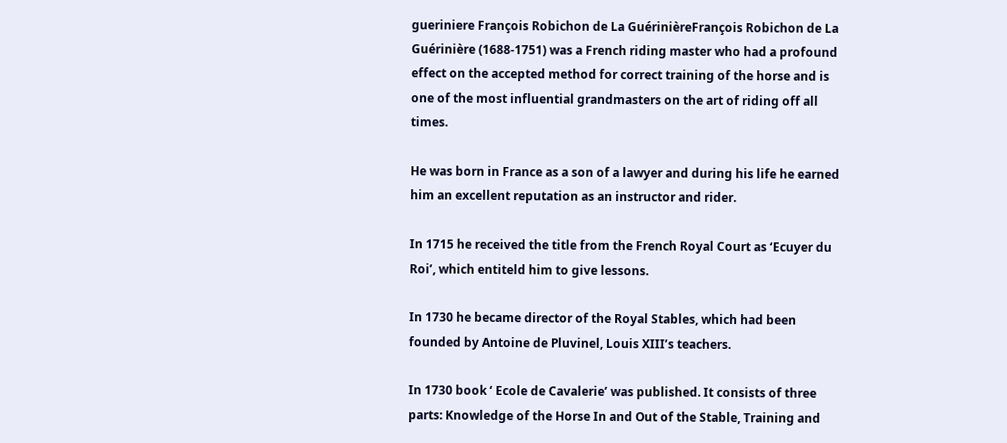gueriniere François Robichon de La GuérinièreFrançois Robichon de La Guérinière (1688-1751) was a French riding master who had a profound effect on the accepted method for correct training of the horse and is one of the most influential grandmasters on the art of riding off all times.

He was born in France as a son of a lawyer and during his life he earned him an excellent reputation as an instructor and rider.

In 1715 he received the title from the French Royal Court as ‘Ecuyer du Roi’, which entiteld him to give lessons.

In 1730 he became director of the Royal Stables, which had been founded by Antoine de Pluvinel, Louis XIII’s teachers.

In 1730 book ‘ Ecole de Cavalerie’ was published. It consists of three parts: Knowledge of the Horse In and Out of the Stable, Training and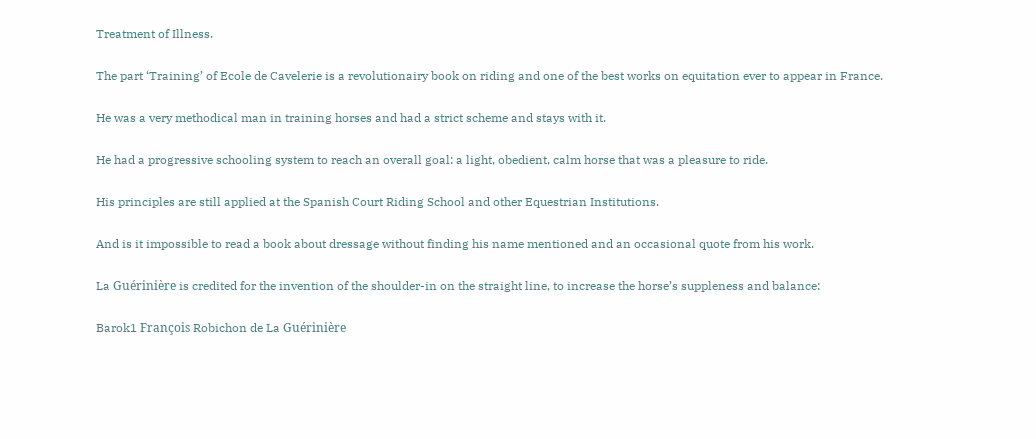Treatment of Illness.

The part ‘Training’ of Ecole de Cavelerie is a revolutionairy book on riding and one of the best works on equitation ever to appear in France.

He was a very methodical man in training horses and had a strict scheme and stays with it.

He had a progressive schooling system to reach an overall goal: a light, obedient, calm horse that was a pleasure to ride.

His principles are still applied at the Spanish Court Riding School and other Equestrian Institutions.

And is it impossible to read a book about dressage without finding his name mentioned and an occasional quote from his work.

La Guérinière is credited for the invention of the shoulder-in on the straight line, to increase the horse’s suppleness and balance:

Barok1 François Robichon de La Guérinière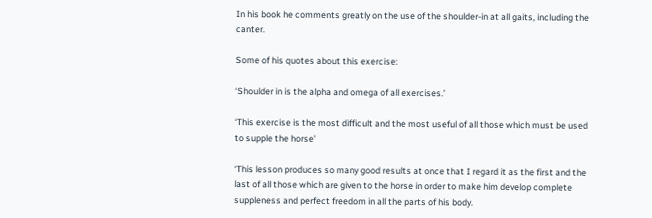In his book he comments greatly on the use of the shoulder-in at all gaits, including the canter.

Some of his quotes about this exercise:

‘Shoulder in is the alpha and omega of all exercises.’

‘This exercise is the most difficult and the most useful of all those which must be used to supple the horse’

‘This lesson produces so many good results at once that I regard it as the first and the last of all those which are given to the horse in order to make him develop complete suppleness and perfect freedom in all the parts of his body.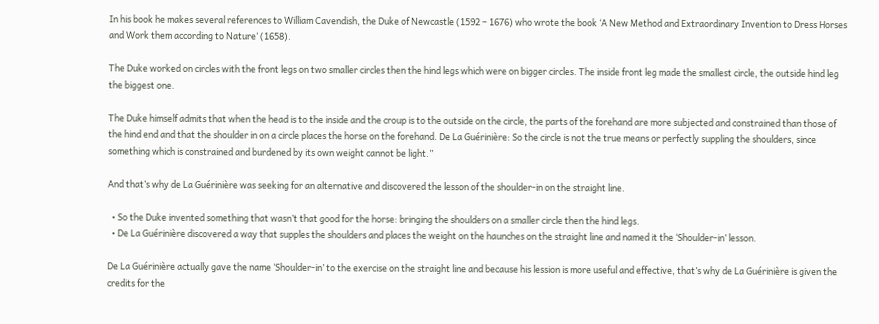In his book he makes several references to William Cavendish, the Duke of Newcastle (1592 – 1676) who wrote the book ‘A New Method and Extraordinary Invention to Dress Horses and Work them according to Nature‘ (1658).

The Duke worked on circles with the front legs on two smaller circles then the hind legs which were on bigger circles. The inside front leg made the smallest circle, the outside hind leg the biggest one.

The Duke himself admits that when the head is to the inside and the croup is to the outside on the circle, the parts of the forehand are more subjected and constrained than those of the hind end and that the shoulder in on a circle places the horse on the forehand. De La Guérinière: So the circle is not the true means or perfectly suppling the shoulders, since something which is constrained and burdened by its own weight cannot be light.”

And that’s why de La Guérinière was seeking for an alternative and discovered the lesson of the shoulder-in on the straight line.

  • So the Duke invented something that wasn’t that good for the horse: bringing the shoulders on a smaller circle then the hind legs.
  • De La Guérinière discovered a way that supples the shoulders and places the weight on the haunches on the straight line and named it the ‘Shoulder-in’ lesson.

De La Guérinière actually gave the name ‘Shoulder-in’ to the exercise on the straight line and because his lession is more useful and effective, that’s why de La Guérinière is given the credits for the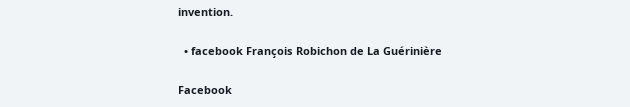invention.

  • facebook François Robichon de La Guérinière

Facebook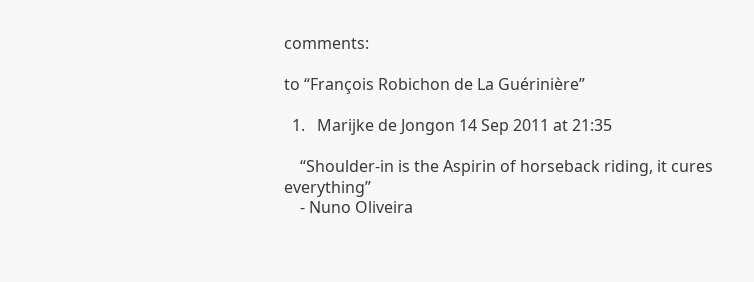comments:

to “François Robichon de La Guérinière”

  1.   Marijke de Jongon 14 Sep 2011 at 21:35

    “Shoulder-in is the Aspirin of horseback riding, it cures everything”
    - Nuno Oliveira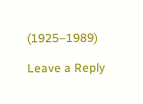(1925–1989)

Leave a Reply